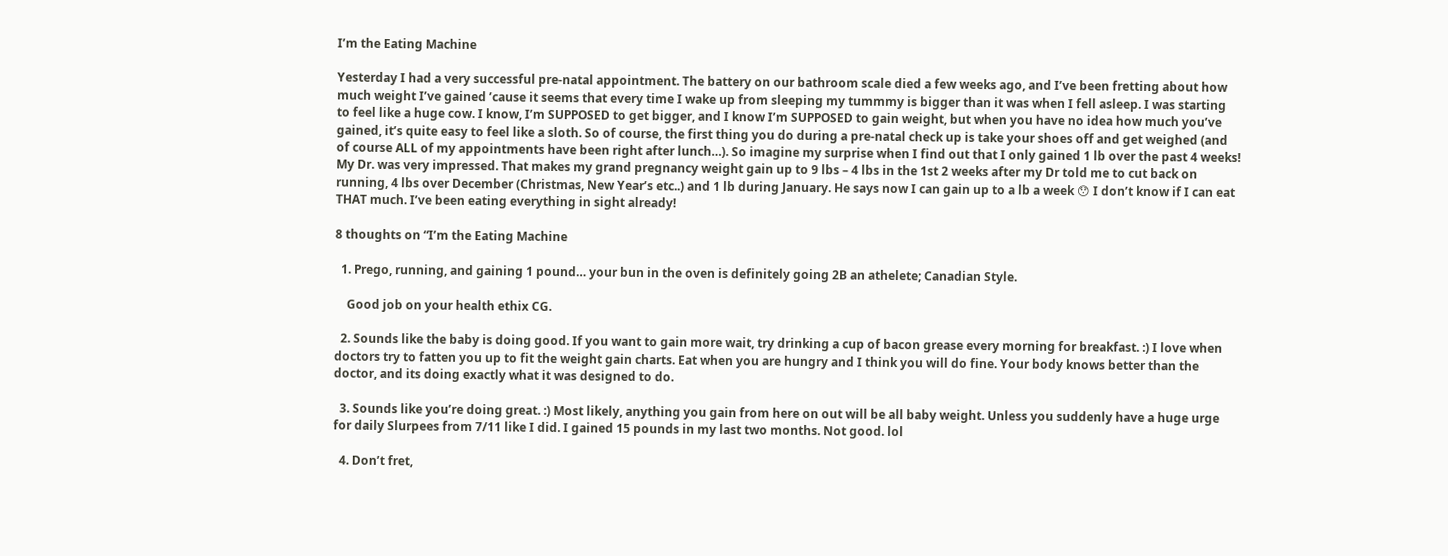I’m the Eating Machine

Yesterday I had a very successful pre-natal appointment. The battery on our bathroom scale died a few weeks ago, and I’ve been fretting about how much weight I’ve gained ’cause it seems that every time I wake up from sleeping my tummmy is bigger than it was when I fell asleep. I was starting to feel like a huge cow. I know, I’m SUPPOSED to get bigger, and I know I’m SUPPOSED to gain weight, but when you have no idea how much you’ve gained, it’s quite easy to feel like a sloth. So of course, the first thing you do during a pre-natal check up is take your shoes off and get weighed (and of course ALL of my appointments have been right after lunch…). So imagine my surprise when I find out that I only gained 1 lb over the past 4 weeks! My Dr. was very impressed. That makes my grand pregnancy weight gain up to 9 lbs – 4 lbs in the 1st 2 weeks after my Dr told me to cut back on running, 4 lbs over December (Christmas, New Year’s etc..) and 1 lb during January. He says now I can gain up to a lb a week 😯 I don’t know if I can eat THAT much. I’ve been eating everything in sight already!

8 thoughts on “I’m the Eating Machine

  1. Prego, running, and gaining 1 pound… your bun in the oven is definitely going 2B an athelete; Canadian Style.

    Good job on your health ethix CG.

  2. Sounds like the baby is doing good. If you want to gain more wait, try drinking a cup of bacon grease every morning for breakfast. :) I love when doctors try to fatten you up to fit the weight gain charts. Eat when you are hungry and I think you will do fine. Your body knows better than the doctor, and its doing exactly what it was designed to do.

  3. Sounds like you’re doing great. :) Most likely, anything you gain from here on out will be all baby weight. Unless you suddenly have a huge urge for daily Slurpees from 7/11 like I did. I gained 15 pounds in my last two months. Not good. lol

  4. Don’t fret,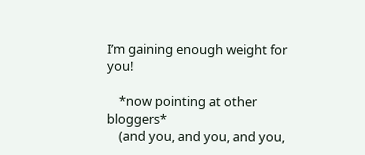I’m gaining enough weight for you!

    *now pointing at other bloggers*
    (and you, and you, and you,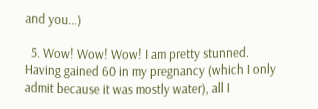and you…)

  5. Wow! Wow! Wow! I am pretty stunned. Having gained 60 in my pregnancy (which I only admit because it was mostly water), all I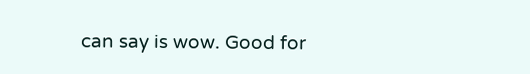can say is wow. Good for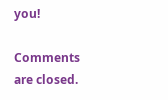you!

Comments are closed.